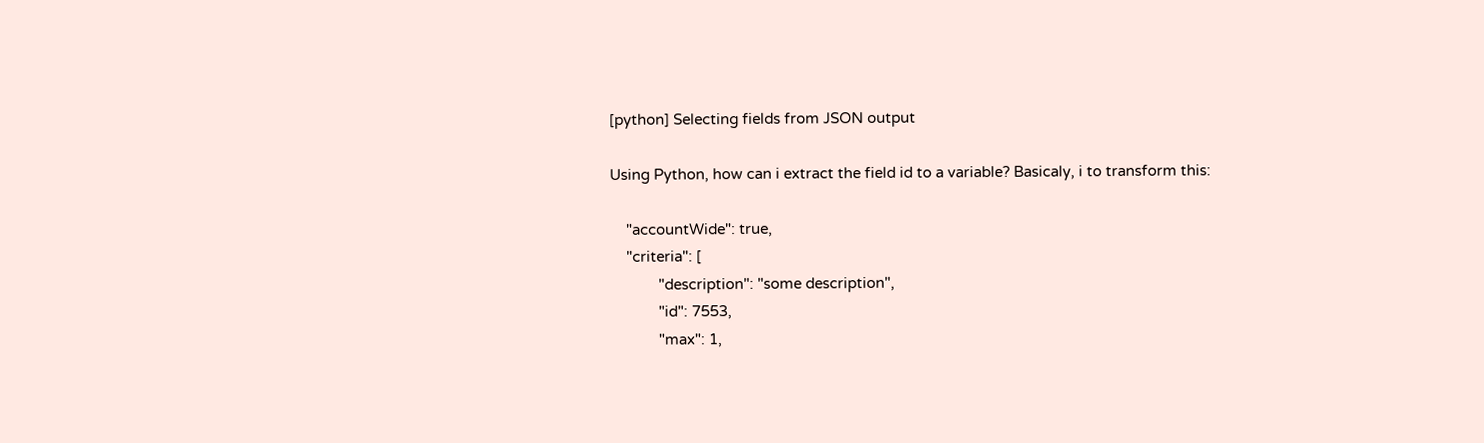[python] Selecting fields from JSON output

Using Python, how can i extract the field id to a variable? Basicaly, i to transform this:

    "accountWide": true,
    "criteria": [
            "description": "some description",
            "id": 7553,
            "max": 1,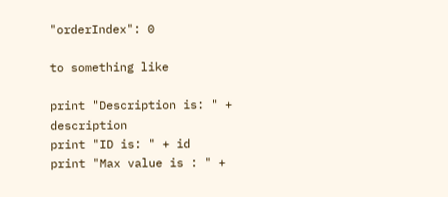"orderIndex": 0

to something like

print "Description is: " + description
print "ID is: " + id
print "Max value is : " +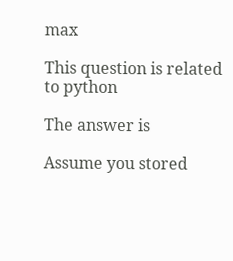max

This question is related to python

The answer is

Assume you stored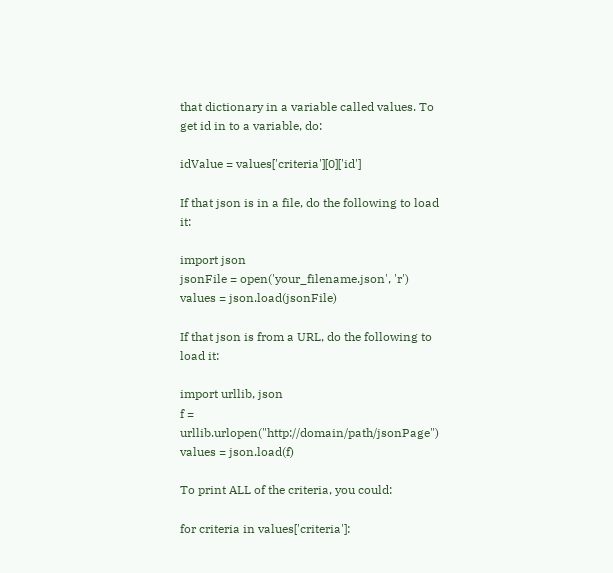that dictionary in a variable called values. To get id in to a variable, do:

idValue = values['criteria'][0]['id']

If that json is in a file, do the following to load it:

import json
jsonFile = open('your_filename.json', 'r')
values = json.load(jsonFile)

If that json is from a URL, do the following to load it:

import urllib, json
f = urllib.urlopen("http://domain/path/jsonPage")
values = json.load(f)

To print ALL of the criteria, you could:

for criteria in values['criteria']: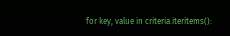for key, value in criteria.iteritems():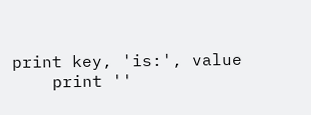print key, 'is:', value
    print ''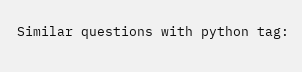Similar questions with python tag: